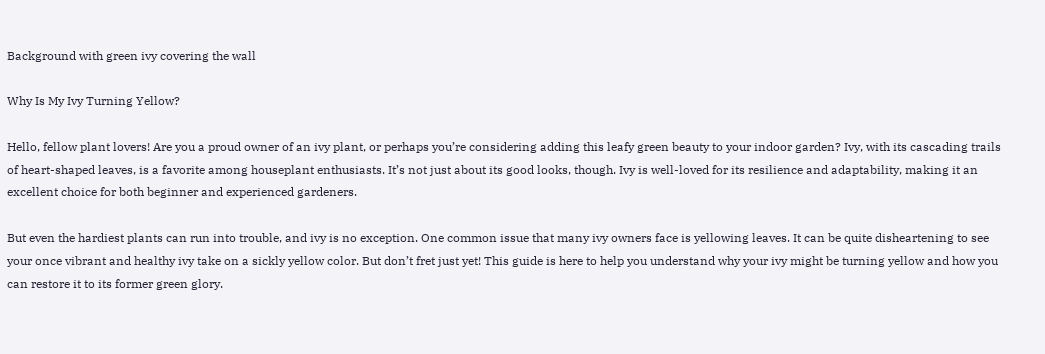Background with green ivy covering the wall

Why Is My Ivy Turning Yellow?

Hello, fellow plant lovers! Are you a proud owner of an ivy plant, or perhaps you’re considering adding this leafy green beauty to your indoor garden? Ivy, with its cascading trails of heart-shaped leaves, is a favorite among houseplant enthusiasts. It’s not just about its good looks, though. Ivy is well-loved for its resilience and adaptability, making it an excellent choice for both beginner and experienced gardeners.

But even the hardiest plants can run into trouble, and ivy is no exception. One common issue that many ivy owners face is yellowing leaves. It can be quite disheartening to see your once vibrant and healthy ivy take on a sickly yellow color. But don’t fret just yet! This guide is here to help you understand why your ivy might be turning yellow and how you can restore it to its former green glory.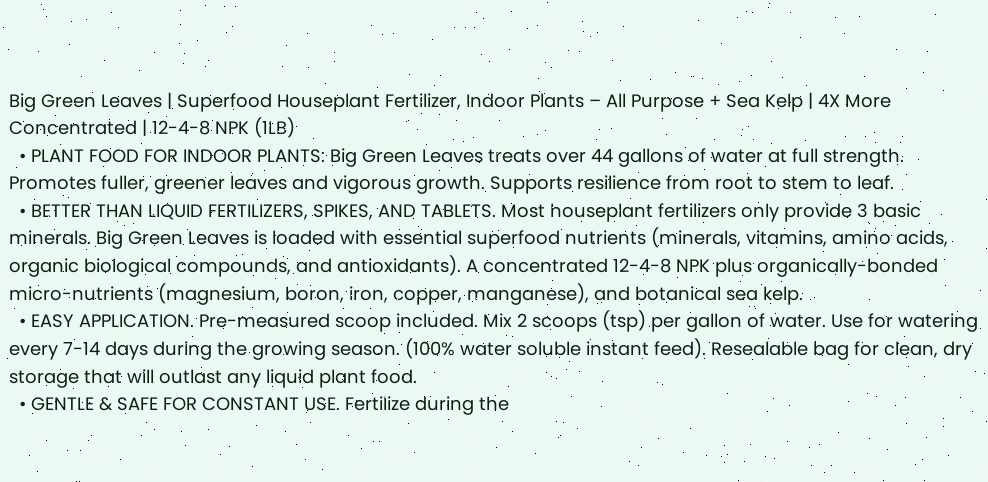Big Green Leaves | Superfood Houseplant Fertilizer, Indoor Plants – All Purpose + Sea Kelp | 4X More Concentrated | 12-4-8 NPK (1LB)
  • PLANT FOOD FOR INDOOR PLANTS: Big Green Leaves treats over 44 gallons of water at full strength. Promotes fuller, greener leaves and vigorous growth. Supports resilience from root to stem to leaf.
  • BETTER THAN LIQUID FERTILIZERS, SPIKES, AND TABLETS. Most houseplant fertilizers only provide 3 basic minerals. Big Green Leaves is loaded with essential superfood nutrients (minerals, vitamins, amino acids, organic biological compounds, and antioxidants). A concentrated 12-4-8 NPK plus organically-bonded micro-nutrients (magnesium, boron, iron, copper, manganese), and botanical sea kelp.
  • EASY APPLICATION. Pre-measured scoop included. Mix 2 scoops (tsp) per gallon of water. Use for watering every 7-14 days during the growing season. (100% water soluble instant feed). Resealable bag for clean, dry storage that will outlast any liquid plant food.
  • GENTLE & SAFE FOR CONSTANT USE. Fertilize during the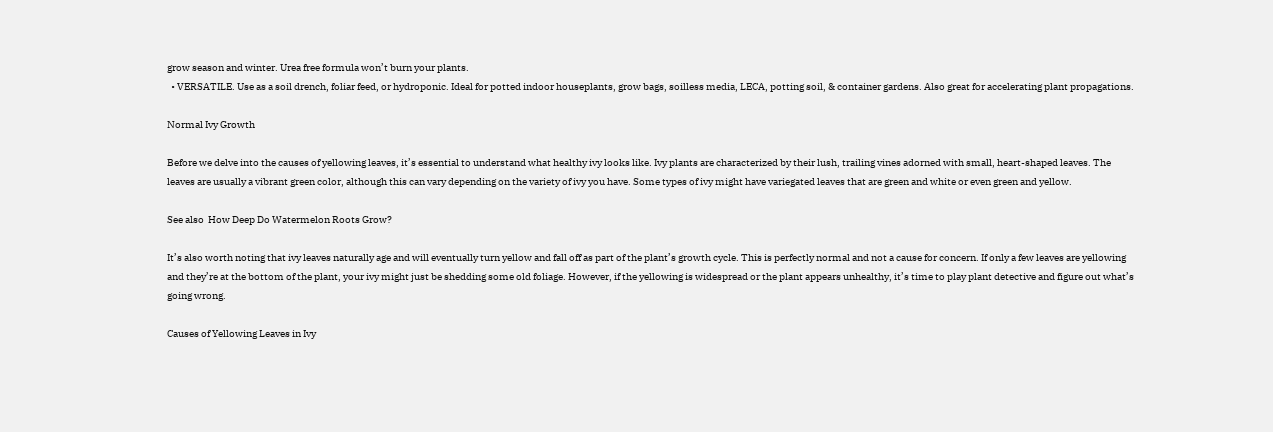grow season and winter. Urea free formula won’t burn your plants.
  • VERSATILE. Use as a soil drench, foliar feed, or hydroponic. Ideal for potted indoor houseplants, grow bags, soilless media, LECA, potting soil, & container gardens. Also great for accelerating plant propagations.

Normal Ivy Growth

Before we delve into the causes of yellowing leaves, it’s essential to understand what healthy ivy looks like. Ivy plants are characterized by their lush, trailing vines adorned with small, heart-shaped leaves. The leaves are usually a vibrant green color, although this can vary depending on the variety of ivy you have. Some types of ivy might have variegated leaves that are green and white or even green and yellow.

See also  How Deep Do Watermelon Roots Grow?

It’s also worth noting that ivy leaves naturally age and will eventually turn yellow and fall off as part of the plant’s growth cycle. This is perfectly normal and not a cause for concern. If only a few leaves are yellowing and they’re at the bottom of the plant, your ivy might just be shedding some old foliage. However, if the yellowing is widespread or the plant appears unhealthy, it’s time to play plant detective and figure out what’s going wrong.

Causes of Yellowing Leaves in Ivy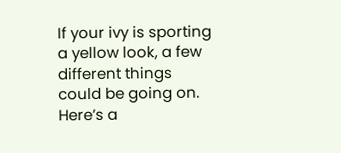If your ivy is sporting a yellow look, a few different things could be going on. Here’s a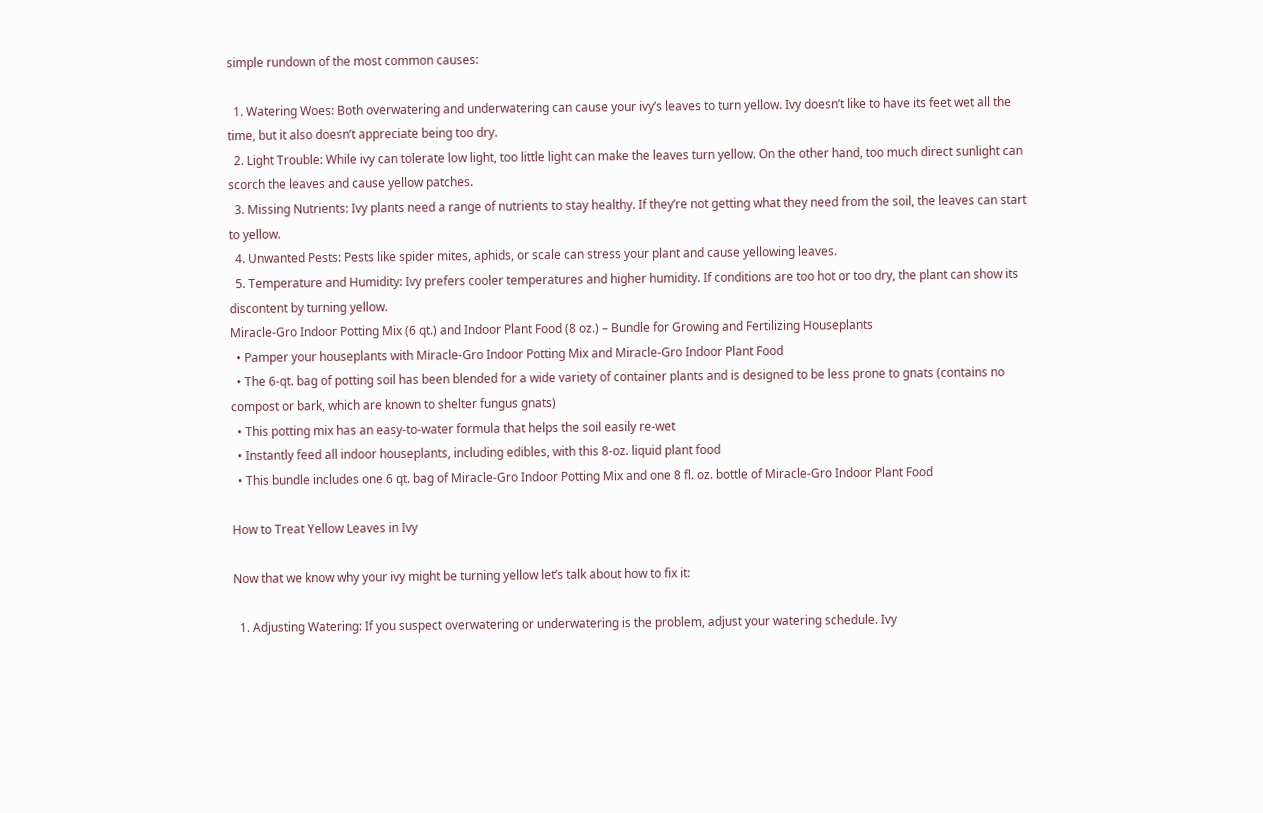simple rundown of the most common causes:

  1. Watering Woes: Both overwatering and underwatering can cause your ivy’s leaves to turn yellow. Ivy doesn’t like to have its feet wet all the time, but it also doesn’t appreciate being too dry.
  2. Light Trouble: While ivy can tolerate low light, too little light can make the leaves turn yellow. On the other hand, too much direct sunlight can scorch the leaves and cause yellow patches.
  3. Missing Nutrients: Ivy plants need a range of nutrients to stay healthy. If they’re not getting what they need from the soil, the leaves can start to yellow.
  4. Unwanted Pests: Pests like spider mites, aphids, or scale can stress your plant and cause yellowing leaves.
  5. Temperature and Humidity: Ivy prefers cooler temperatures and higher humidity. If conditions are too hot or too dry, the plant can show its discontent by turning yellow.
Miracle-Gro Indoor Potting Mix (6 qt.) and Indoor Plant Food (8 oz.) – Bundle for Growing and Fertilizing Houseplants
  • Pamper your houseplants with Miracle-Gro Indoor Potting Mix and Miracle-Gro Indoor Plant Food
  • The 6-qt. bag of potting soil has been blended for a wide variety of container plants and is designed to be less prone to gnats (contains no compost or bark, which are known to shelter fungus gnats)
  • This potting mix has an easy-to-water formula that helps the soil easily re-wet
  • Instantly feed all indoor houseplants, including edibles, with this 8-oz. liquid plant food
  • This bundle includes one 6 qt. bag of Miracle-Gro Indoor Potting Mix and one 8 fl. oz. bottle of Miracle-Gro Indoor Plant Food

How to Treat Yellow Leaves in Ivy

Now that we know why your ivy might be turning yellow let’s talk about how to fix it:

  1. Adjusting Watering: If you suspect overwatering or underwatering is the problem, adjust your watering schedule. Ivy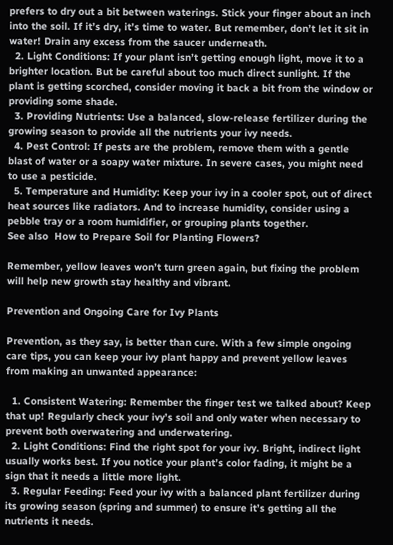prefers to dry out a bit between waterings. Stick your finger about an inch into the soil. If it’s dry, it’s time to water. But remember, don’t let it sit in water! Drain any excess from the saucer underneath.
  2. Light Conditions: If your plant isn’t getting enough light, move it to a brighter location. But be careful about too much direct sunlight. If the plant is getting scorched, consider moving it back a bit from the window or providing some shade.
  3. Providing Nutrients: Use a balanced, slow-release fertilizer during the growing season to provide all the nutrients your ivy needs.
  4. Pest Control: If pests are the problem, remove them with a gentle blast of water or a soapy water mixture. In severe cases, you might need to use a pesticide.
  5. Temperature and Humidity: Keep your ivy in a cooler spot, out of direct heat sources like radiators. And to increase humidity, consider using a pebble tray or a room humidifier, or grouping plants together.
See also  How to Prepare Soil for Planting Flowers?

Remember, yellow leaves won’t turn green again, but fixing the problem will help new growth stay healthy and vibrant.

Prevention and Ongoing Care for Ivy Plants

Prevention, as they say, is better than cure. With a few simple ongoing care tips, you can keep your ivy plant happy and prevent yellow leaves from making an unwanted appearance:

  1. Consistent Watering: Remember the finger test we talked about? Keep that up! Regularly check your ivy’s soil and only water when necessary to prevent both overwatering and underwatering.
  2. Light Conditions: Find the right spot for your ivy. Bright, indirect light usually works best. If you notice your plant’s color fading, it might be a sign that it needs a little more light.
  3. Regular Feeding: Feed your ivy with a balanced plant fertilizer during its growing season (spring and summer) to ensure it’s getting all the nutrients it needs.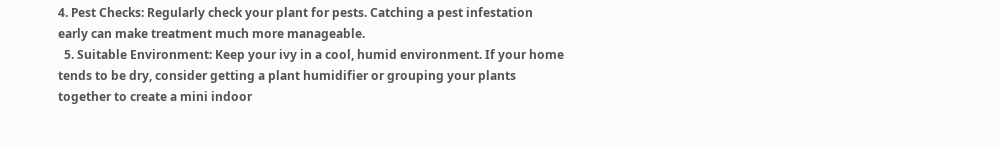4. Pest Checks: Regularly check your plant for pests. Catching a pest infestation early can make treatment much more manageable.
  5. Suitable Environment: Keep your ivy in a cool, humid environment. If your home tends to be dry, consider getting a plant humidifier or grouping your plants together to create a mini indoor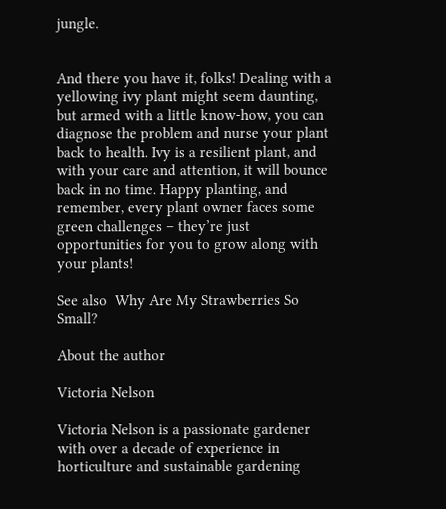jungle.


And there you have it, folks! Dealing with a yellowing ivy plant might seem daunting, but armed with a little know-how, you can diagnose the problem and nurse your plant back to health. Ivy is a resilient plant, and with your care and attention, it will bounce back in no time. Happy planting, and remember, every plant owner faces some green challenges – they’re just opportunities for you to grow along with your plants!

See also  Why Are My Strawberries So Small?

About the author

Victoria Nelson

Victoria Nelson is a passionate gardener with over a decade of experience in horticulture and sustainable gardening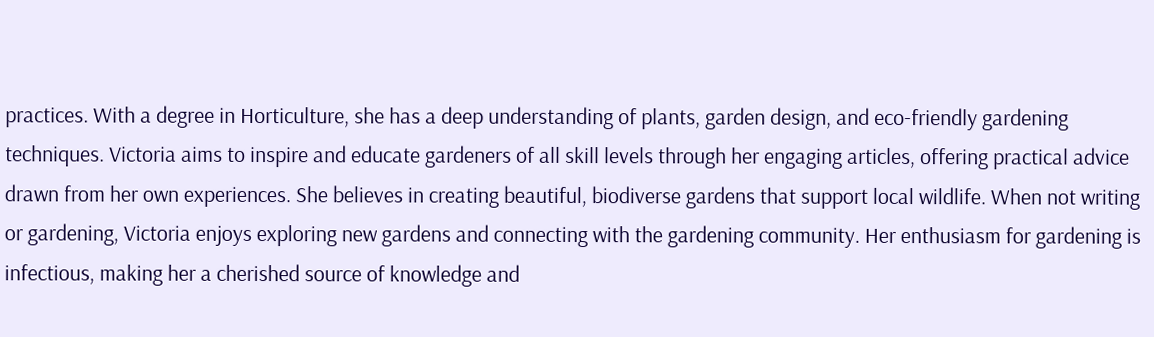practices. With a degree in Horticulture, she has a deep understanding of plants, garden design, and eco-friendly gardening techniques. Victoria aims to inspire and educate gardeners of all skill levels through her engaging articles, offering practical advice drawn from her own experiences. She believes in creating beautiful, biodiverse gardens that support local wildlife. When not writing or gardening, Victoria enjoys exploring new gardens and connecting with the gardening community. Her enthusiasm for gardening is infectious, making her a cherished source of knowledge and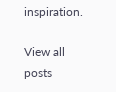inspiration.

View all posts